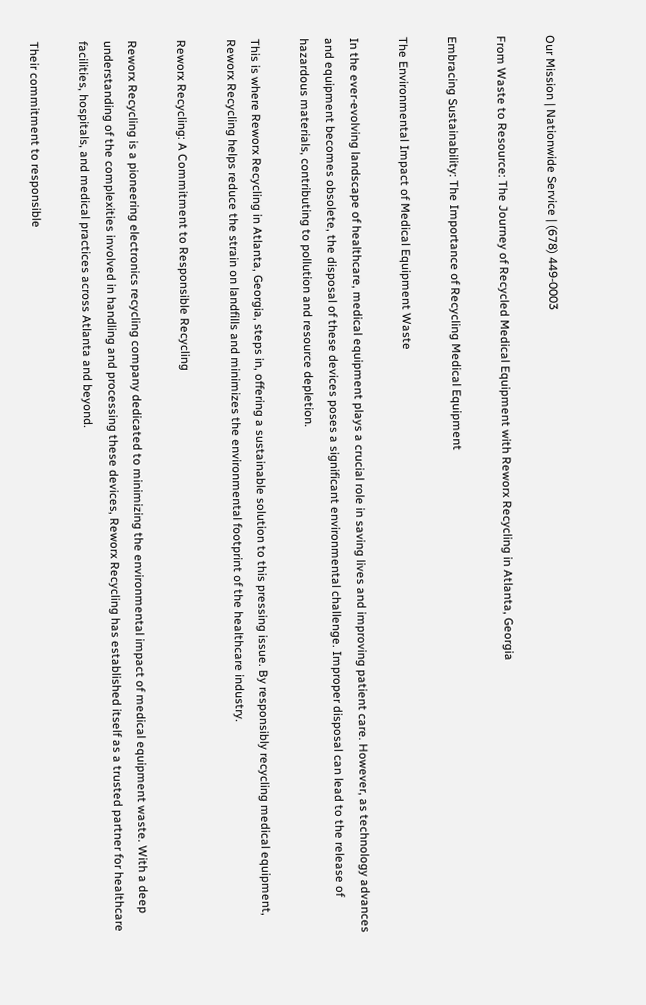Our Mission | Nationwide Service | (678) 449-0003

From Waste to Resource: The Journey of Recycled Medical Equipment with Reworx Recycling in Atlanta, Georgia

Embracing Sustainability: The Importance of Recycling Medical Equipment

The Environmental Impact of Medical Equipment Waste

In the ever-evolving landscape of healthcare, medical equipment plays a crucial role in saving lives and improving patient care. However, as technology advances and equipment becomes obsolete, the disposal of these devices poses a significant environmental challenge. Improper disposal can lead to the release of hazardous materials, contributing to pollution and resource depletion.

This is where Reworx Recycling in Atlanta, Georgia, steps in, offering a sustainable solution to this pressing issue. By responsibly recycling medical equipment, Reworx Recycling helps reduce the strain on landfills and minimizes the environmental footprint of the healthcare industry.

Reworx Recycling: A Commitment to Responsible Recycling

Reworx Recycling is a pioneering electronics recycling company dedicated to minimizing the environmental impact of medical equipment waste. With a deep understanding of the complexities involved in handling and processing these devices, Reworx Recycling has established itself as a trusted partner for healthcare facilities, hospitals, and medical practices across Atlanta and beyond.

Their commitment to responsible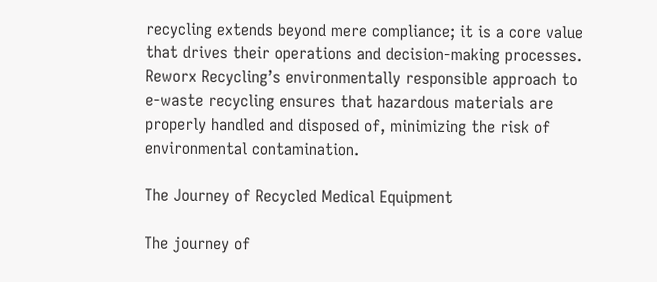recycling extends beyond mere compliance; it is a core value that drives their operations and decision-making processes. Reworx Recycling’s environmentally responsible approach to e-waste recycling ensures that hazardous materials are properly handled and disposed of, minimizing the risk of environmental contamination.

The Journey of Recycled Medical Equipment

The journey of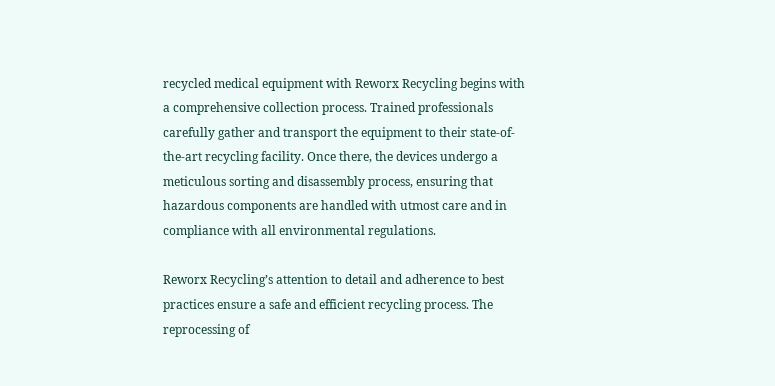recycled medical equipment with Reworx Recycling begins with a comprehensive collection process. Trained professionals carefully gather and transport the equipment to their state-of-the-art recycling facility. Once there, the devices undergo a meticulous sorting and disassembly process, ensuring that hazardous components are handled with utmost care and in compliance with all environmental regulations.

Reworx Recycling’s attention to detail and adherence to best practices ensure a safe and efficient recycling process. The reprocessing of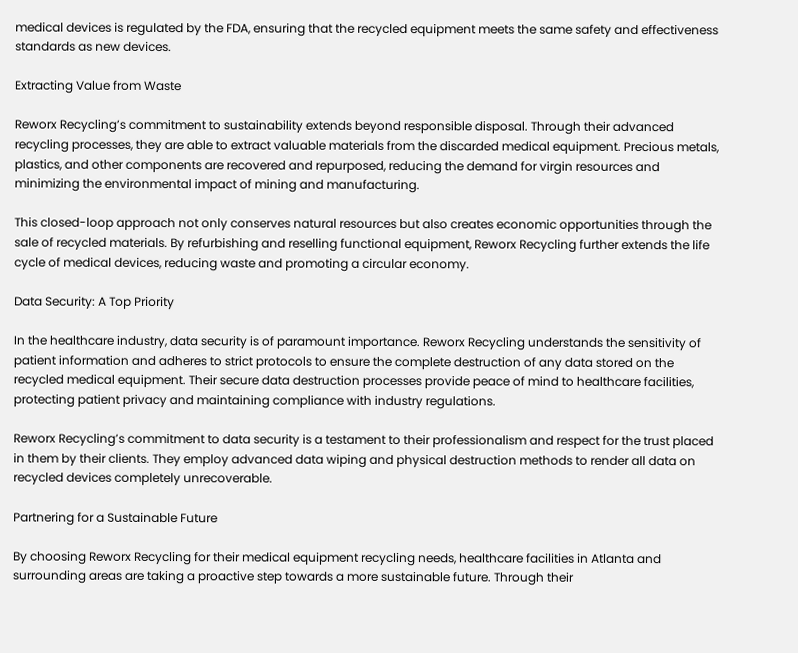medical devices is regulated by the FDA, ensuring that the recycled equipment meets the same safety and effectiveness standards as new devices.

Extracting Value from Waste

Reworx Recycling’s commitment to sustainability extends beyond responsible disposal. Through their advanced recycling processes, they are able to extract valuable materials from the discarded medical equipment. Precious metals, plastics, and other components are recovered and repurposed, reducing the demand for virgin resources and minimizing the environmental impact of mining and manufacturing.

This closed-loop approach not only conserves natural resources but also creates economic opportunities through the sale of recycled materials. By refurbishing and reselling functional equipment, Reworx Recycling further extends the life cycle of medical devices, reducing waste and promoting a circular economy.

Data Security: A Top Priority

In the healthcare industry, data security is of paramount importance. Reworx Recycling understands the sensitivity of patient information and adheres to strict protocols to ensure the complete destruction of any data stored on the recycled medical equipment. Their secure data destruction processes provide peace of mind to healthcare facilities, protecting patient privacy and maintaining compliance with industry regulations.

Reworx Recycling’s commitment to data security is a testament to their professionalism and respect for the trust placed in them by their clients. They employ advanced data wiping and physical destruction methods to render all data on recycled devices completely unrecoverable.

Partnering for a Sustainable Future

By choosing Reworx Recycling for their medical equipment recycling needs, healthcare facilities in Atlanta and surrounding areas are taking a proactive step towards a more sustainable future. Through their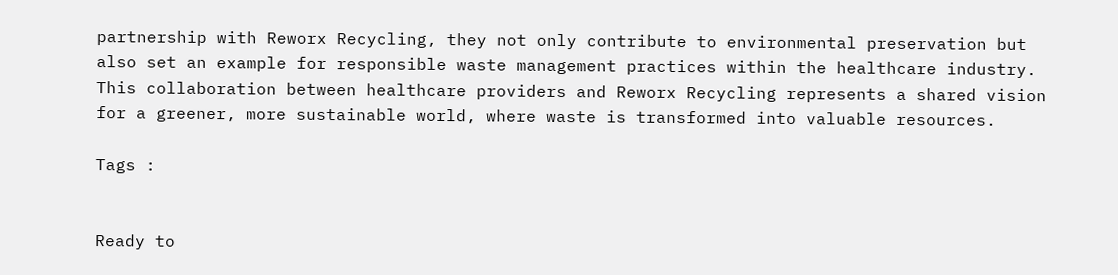partnership with Reworx Recycling, they not only contribute to environmental preservation but also set an example for responsible waste management practices within the healthcare industry. This collaboration between healthcare providers and Reworx Recycling represents a shared vision for a greener, more sustainable world, where waste is transformed into valuable resources.

Tags :


Ready to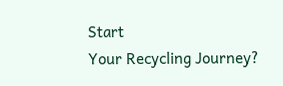Start
Your Recycling Journey?